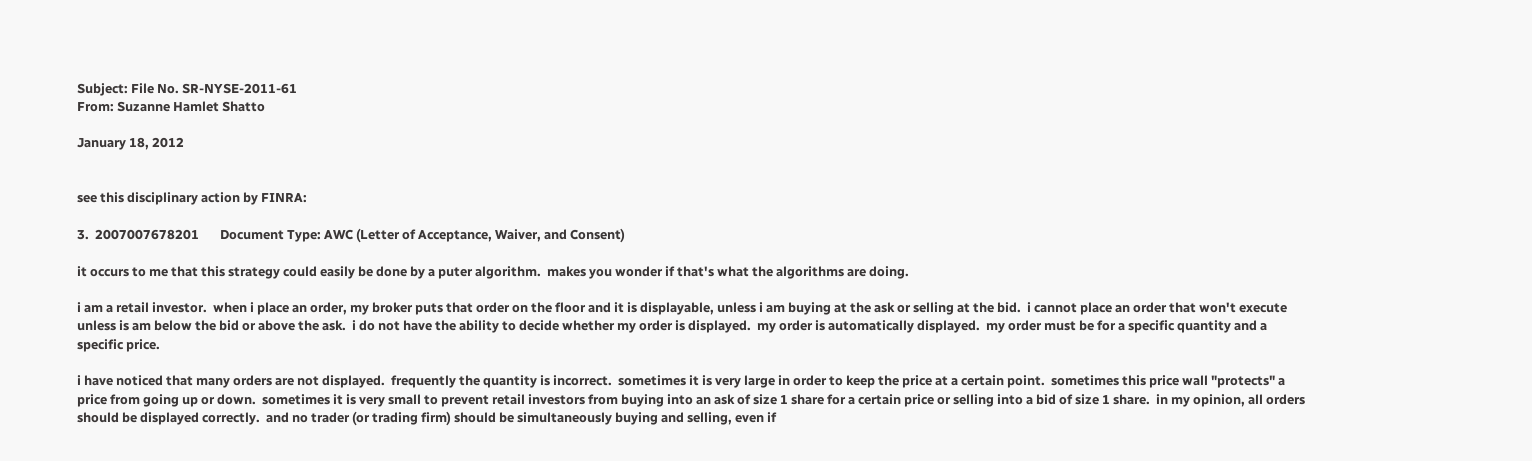Subject: File No. SR-NYSE-2011-61
From: Suzanne Hamlet Shatto

January 18, 2012


see this disciplinary action by FINRA:

3.  2007007678201       Document Type: AWC (Letter of Acceptance, Waiver, and Consent)

it occurs to me that this strategy could easily be done by a puter algorithm.  makes you wonder if that's what the algorithms are doing.

i am a retail investor.  when i place an order, my broker puts that order on the floor and it is displayable, unless i am buying at the ask or selling at the bid.  i cannot place an order that won't execute unless is am below the bid or above the ask.  i do not have the ability to decide whether my order is displayed.  my order is automatically displayed.  my order must be for a specific quantity and a specific price.

i have noticed that many orders are not displayed.  frequently the quantity is incorrect.  sometimes it is very large in order to keep the price at a certain point.  sometimes this price wall "protects" a price from going up or down.  sometimes it is very small to prevent retail investors from buying into an ask of size 1 share for a certain price or selling into a bid of size 1 share.  in my opinion, all orders should be displayed correctly.  and no trader (or trading firm) should be simultaneously buying and selling, even if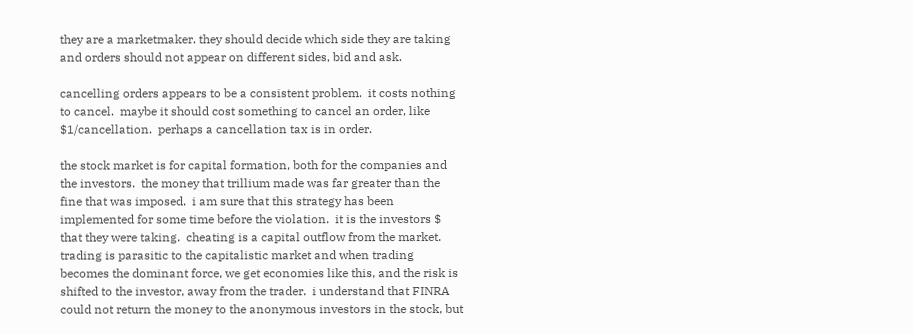they are a marketmaker. they should decide which side they are taking and orders should not appear on different sides, bid and ask.

cancelling orders appears to be a consistent problem.  it costs nothing to cancel.  maybe it should cost something to cancel an order, like $1/cancellation.  perhaps a cancellation tax is in order.

the stock market is for capital formation, both for the companies and the investors.  the money that trillium made was far greater than the fine that was imposed.  i am sure that this strategy has been implemented for some time before the violation.  it is the investors $ that they were taking.  cheating is a capital outflow from the market.  trading is parasitic to the capitalistic market and when trading becomes the dominant force, we get economies like this, and the risk is shifted to the investor, away from the trader.  i understand that FINRA could not return the money to the anonymous investors in the stock, but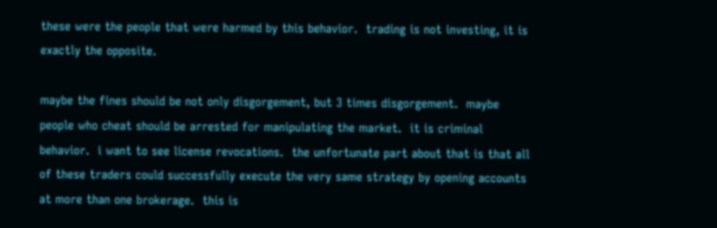these were the people that were harmed by this behavior.  trading is not investing, it is exactly the opposite.

maybe the fines should be not only disgorgement, but 3 times disgorgement.  maybe people who cheat should be arrested for manipulating the market.  it is criminal behavior.  i want to see license revocations.  the unfortunate part about that is that all of these traders could successfully execute the very same strategy by opening accounts at more than one brokerage.  this is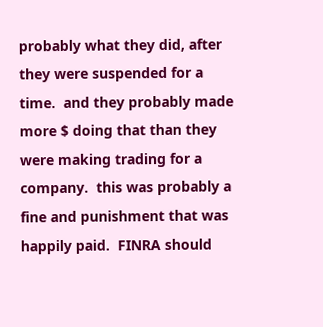probably what they did, after they were suspended for a time.  and they probably made more $ doing that than they were making trading for a company.  this was probably a fine and punishment that was happily paid.  FINRA should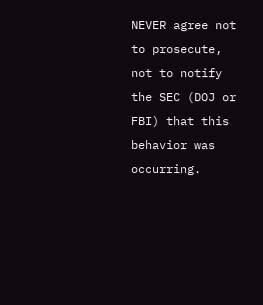NEVER agree not to prosecute, not to notify the SEC (DOJ or FBI) that this behavior was occurring.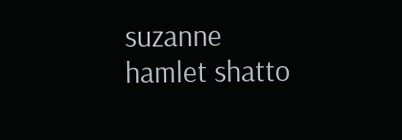suzanne hamlet shatto